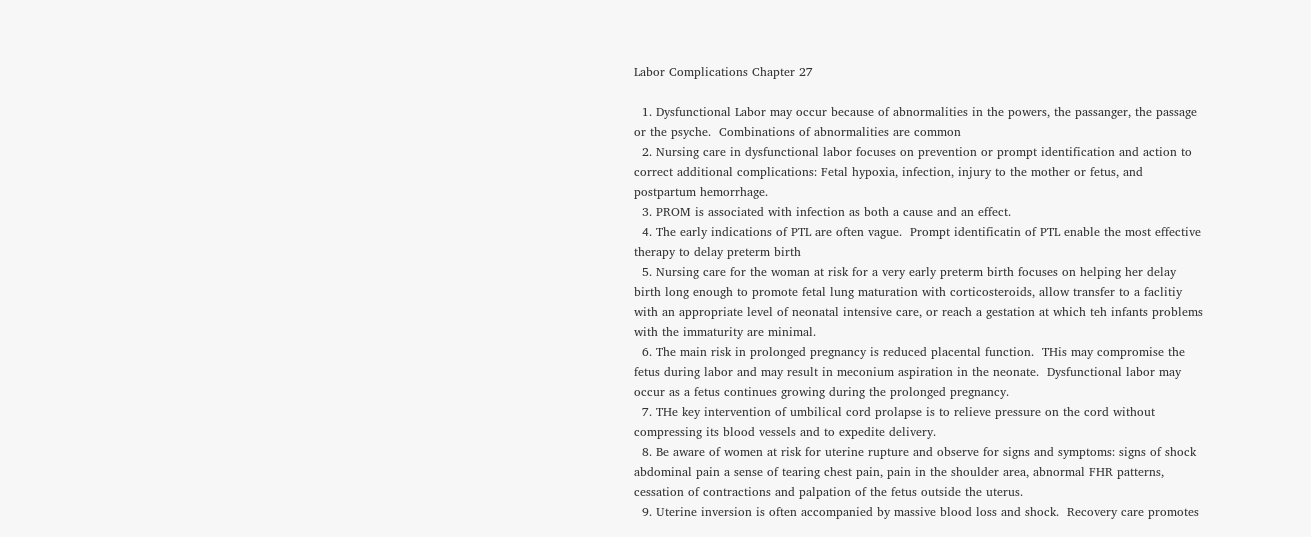Labor Complications Chapter 27

  1. Dysfunctional Labor may occur because of abnormalities in the powers, the passanger, the passage or the psyche.  Combinations of abnormalities are common
  2. Nursing care in dysfunctional labor focuses on prevention or prompt identification and action to correct additional complications: Fetal hypoxia, infection, injury to the mother or fetus, and postpartum hemorrhage.
  3. PROM is associated with infection as both a cause and an effect.
  4. The early indications of PTL are often vague.  Prompt identificatin of PTL enable the most effective therapy to delay preterm birth
  5. Nursing care for the woman at risk for a very early preterm birth focuses on helping her delay birth long enough to promote fetal lung maturation with corticosteroids, allow transfer to a faclitiy with an appropriate level of neonatal intensive care, or reach a gestation at which teh infants problems with the immaturity are minimal.
  6. The main risk in prolonged pregnancy is reduced placental function.  THis may compromise the fetus during labor and may result in meconium aspiration in the neonate.  Dysfunctional labor may occur as a fetus continues growing during the prolonged pregnancy.
  7. THe key intervention of umbilical cord prolapse is to relieve pressure on the cord without compressing its blood vessels and to expedite delivery.
  8. Be aware of women at risk for uterine rupture and observe for signs and symptoms: signs of shock abdominal pain a sense of tearing chest pain, pain in the shoulder area, abnormal FHR patterns, cessation of contractions and palpation of the fetus outside the uterus.
  9. Uterine inversion is often accompanied by massive blood loss and shock.  Recovery care promotes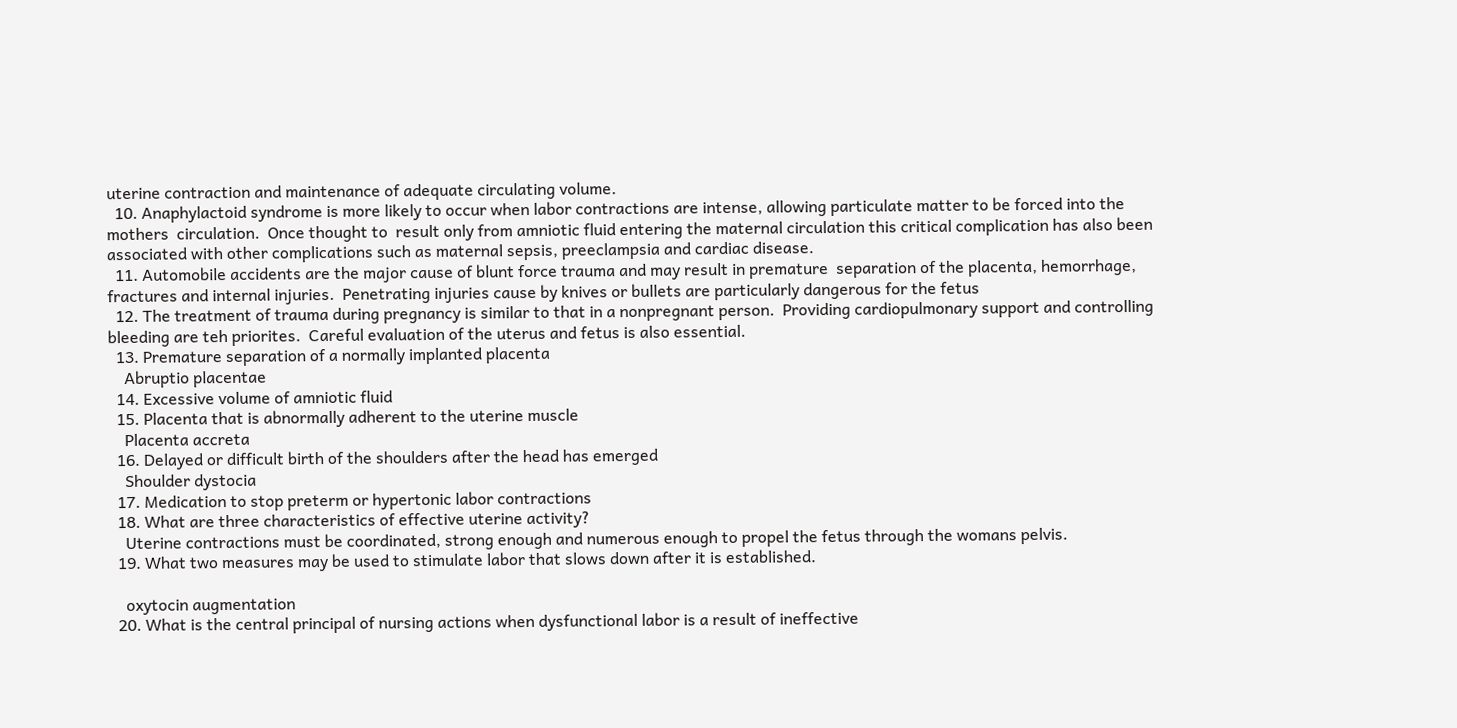uterine contraction and maintenance of adequate circulating volume.
  10. Anaphylactoid syndrome is more likely to occur when labor contractions are intense, allowing particulate matter to be forced into the mothers  circulation.  Once thought to  result only from amniotic fluid entering the maternal circulation this critical complication has also been associated with other complications such as maternal sepsis, preeclampsia and cardiac disease.
  11. Automobile accidents are the major cause of blunt force trauma and may result in premature  separation of the placenta, hemorrhage, fractures and internal injuries.  Penetrating injuries cause by knives or bullets are particularly dangerous for the fetus
  12. The treatment of trauma during pregnancy is similar to that in a nonpregnant person.  Providing cardiopulmonary support and controlling bleeding are teh priorites.  Careful evaluation of the uterus and fetus is also essential.
  13. Premature separation of a normally implanted placenta
    Abruptio placentae
  14. Excessive volume of amniotic fluid
  15. Placenta that is abnormally adherent to the uterine muscle
    Placenta accreta
  16. Delayed or difficult birth of the shoulders after the head has emerged
    Shoulder dystocia
  17. Medication to stop preterm or hypertonic labor contractions
  18. What are three characteristics of effective uterine activity?
    Uterine contractions must be coordinated, strong enough and numerous enough to propel the fetus through the womans pelvis.
  19. What two measures may be used to stimulate labor that slows down after it is established.

    oxytocin augmentation
  20. What is the central principal of nursing actions when dysfunctional labor is a result of ineffective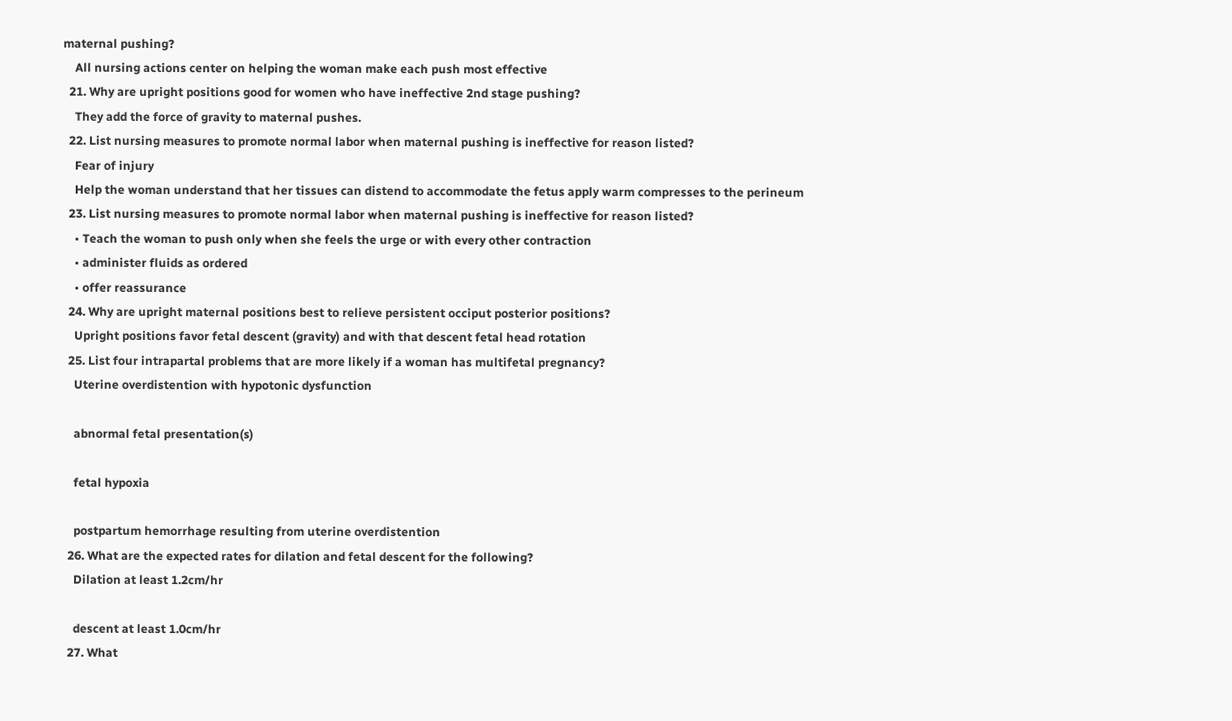maternal pushing?
    All nursing actions center on helping the woman make each push most effective
  21. Why are upright positions good for women who have ineffective 2nd stage pushing?
    They add the force of gravity to maternal pushes.
  22. List nursing measures to promote normal labor when maternal pushing is ineffective for reason listed?
    Fear of injury
    Help the woman understand that her tissues can distend to accommodate the fetus apply warm compresses to the perineum
  23. List nursing measures to promote normal labor when maternal pushing is ineffective for reason listed?
    • Teach the woman to push only when she feels the urge or with every other contraction
    • administer fluids as ordered
    • offer reassurance
  24. Why are upright maternal positions best to relieve persistent occiput posterior positions?
    Upright positions favor fetal descent (gravity) and with that descent fetal head rotation
  25. List four intrapartal problems that are more likely if a woman has multifetal pregnancy?
    Uterine overdistention with hypotonic dysfunction

    abnormal fetal presentation(s)

    fetal hypoxia

    postpartum hemorrhage resulting from uterine overdistention
  26. What are the expected rates for dilation and fetal descent for the following?
    Dilation at least 1.2cm/hr

    descent at least 1.0cm/hr
  27. What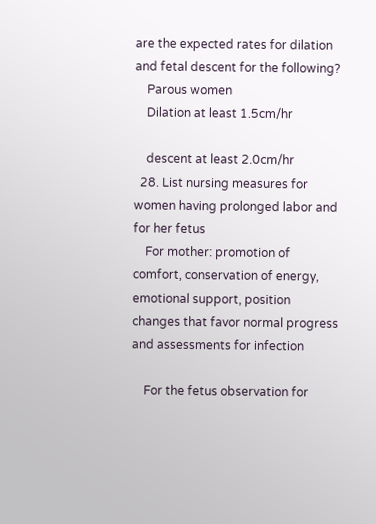are the expected rates for dilation and fetal descent for the following?
    Parous women
    Dilation at least 1.5cm/hr

    descent at least 2.0cm/hr
  28. List nursing measures for women having prolonged labor and for her fetus
    For mother: promotion of comfort, conservation of energy, emotional support, position changes that favor normal progress and assessments for infection

    For the fetus observation for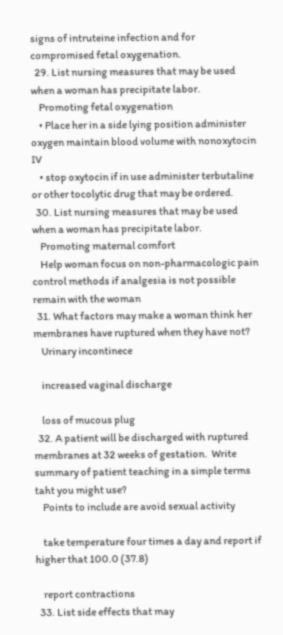signs of intruteine infection and for compromised fetal oxygenation.
  29. List nursing measures that may be used when a woman has precipitate labor.
    Promoting fetal oxygenation
    • Place her in a side lying position administer oxygen maintain blood volume with nonoxytocin IV
    • stop oxytocin if in use administer terbutaline or other tocolytic drug that may be ordered.
  30. List nursing measures that may be used when a woman has precipitate labor.
    Promoting maternal comfort
    Help woman focus on non-pharmacologic pain control methods if analgesia is not possible remain with the woman
  31. What factors may make a woman think her membranes have ruptured when they have not?
    Urinary incontinece

    increased vaginal discharge

    loss of mucous plug
  32. A patient will be discharged with ruptured membranes at 32 weeks of gestation.  Write summary of patient teaching in a simple terms taht you might use?
    Points to include are avoid sexual activity

    take temperature four times a day and report if higher that 100.0 (37.8)

    report contractions
  33. List side effects that may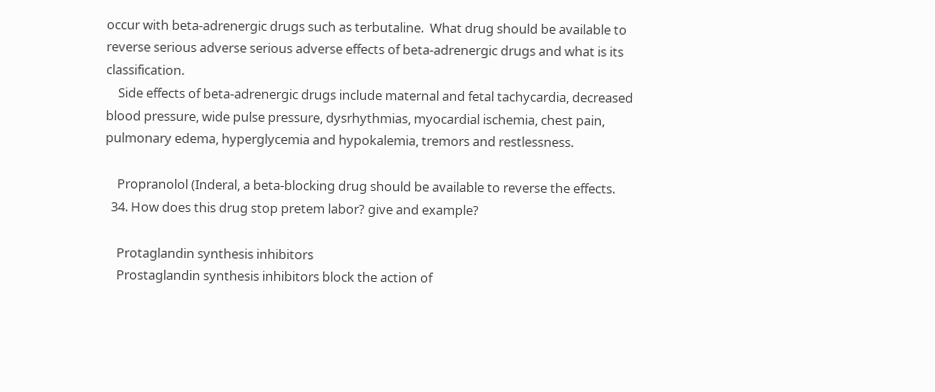occur with beta-adrenergic drugs such as terbutaline.  What drug should be available to reverse serious adverse serious adverse effects of beta-adrenergic drugs and what is its classification.
    Side effects of beta-adrenergic drugs include maternal and fetal tachycardia, decreased blood pressure, wide pulse pressure, dysrhythmias, myocardial ischemia, chest pain, pulmonary edema, hyperglycemia and hypokalemia, tremors and restlessness.

    Propranolol (Inderal, a beta-blocking drug should be available to reverse the effects.
  34. How does this drug stop pretem labor? give and example?

    Protaglandin synthesis inhibitors
    Prostaglandin synthesis inhibitors block the action of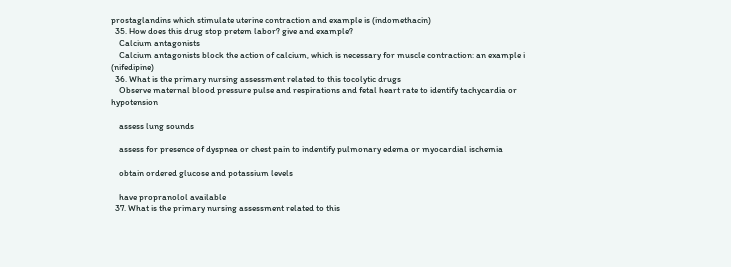prostaglandins which stimulate uterine contraction and example is (indomethacin)
  35. How does this drug stop pretem labor? give and example?
    Calcium antagonists
    Calcium antagonists block the action of calcium, which is necessary for muscle contraction: an example i (nifedipine)
  36. What is the primary nursing assessment related to this tocolytic drugs
    Observe maternal blood pressure pulse and respirations and fetal heart rate to identify tachycardia or hypotension

    assess lung sounds

    assess for presence of dyspnea or chest pain to indentify pulmonary edema or myocardial ischemia

    obtain ordered glucose and potassium levels

    have propranolol available
  37. What is the primary nursing assessment related to this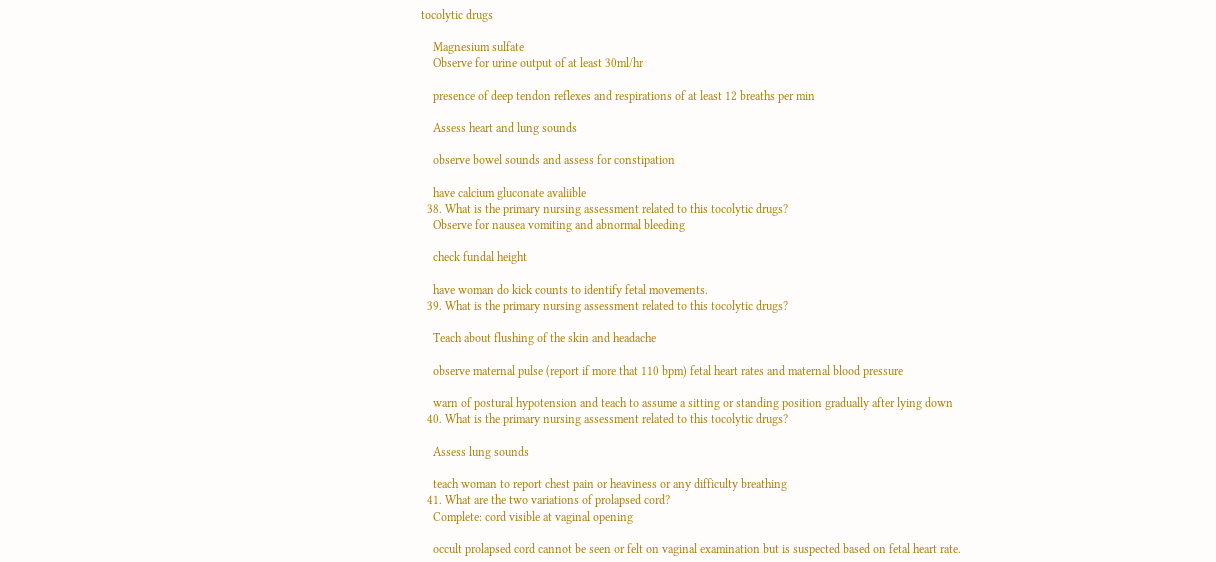tocolytic drugs

    Magnesium sulfate
    Observe for urine output of at least 30ml/hr

    presence of deep tendon reflexes and respirations of at least 12 breaths per min

    Assess heart and lung sounds

    observe bowel sounds and assess for constipation

    have calcium gluconate avaliible
  38. What is the primary nursing assessment related to this tocolytic drugs?
    Observe for nausea vomiting and abnormal bleeding

    check fundal height

    have woman do kick counts to identify fetal movements.
  39. What is the primary nursing assessment related to this tocolytic drugs?

    Teach about flushing of the skin and headache

    observe maternal pulse (report if more that 110 bpm) fetal heart rates and maternal blood pressure

    warn of postural hypotension and teach to assume a sitting or standing position gradually after lying down
  40. What is the primary nursing assessment related to this tocolytic drugs?

    Assess lung sounds

    teach woman to report chest pain or heaviness or any difficulty breathing
  41. What are the two variations of prolapsed cord?
    Complete: cord visible at vaginal opening

    occult prolapsed cord cannot be seen or felt on vaginal examination but is suspected based on fetal heart rate.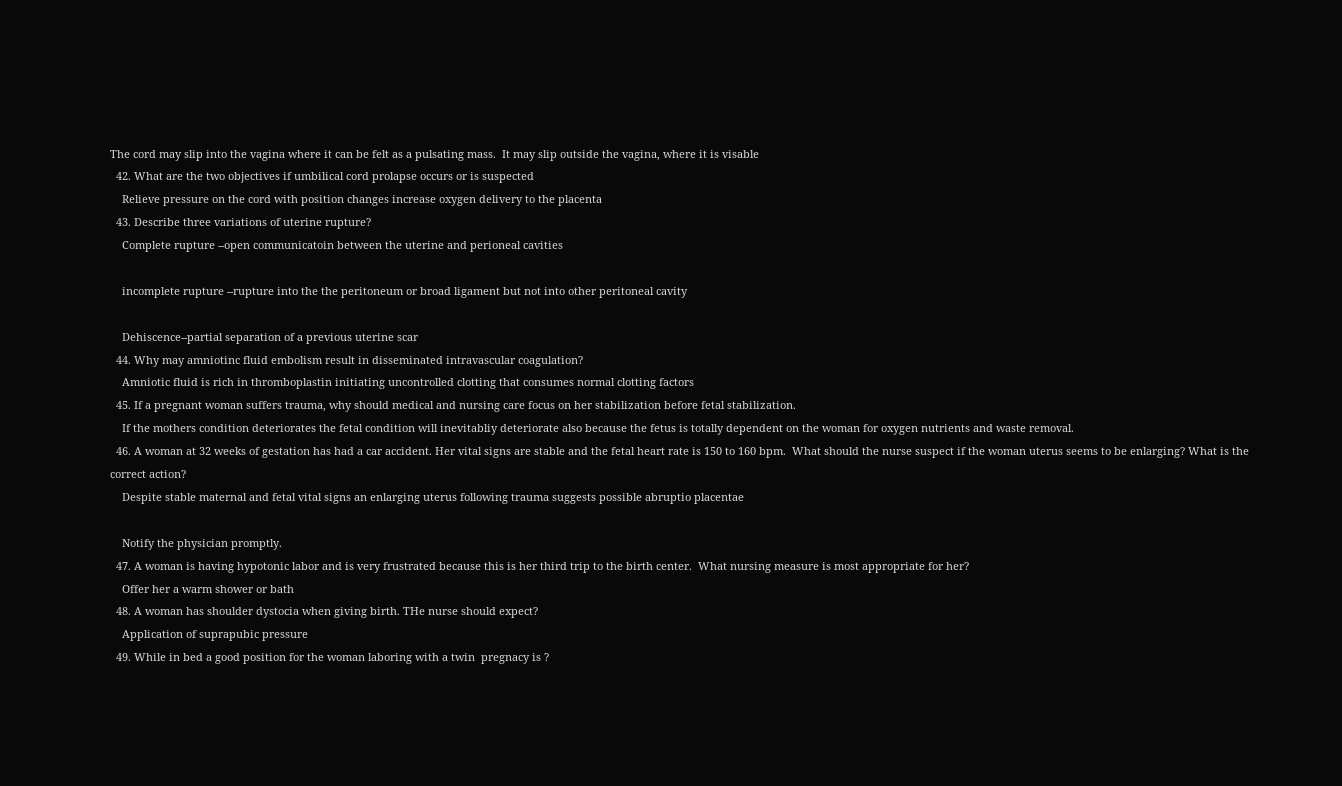The cord may slip into the vagina where it can be felt as a pulsating mass.  It may slip outside the vagina, where it is visable
  42. What are the two objectives if umbilical cord prolapse occurs or is suspected
    Relieve pressure on the cord with position changes increase oxygen delivery to the placenta
  43. Describe three variations of uterine rupture?
    Complete rupture --open communicatoin between the uterine and perioneal cavities

    incomplete rupture --rupture into the the peritoneum or broad ligament but not into other peritoneal cavity

    Dehiscence--partial separation of a previous uterine scar
  44. Why may amniotinc fluid embolism result in disseminated intravascular coagulation?
    Amniotic fluid is rich in thromboplastin initiating uncontrolled clotting that consumes normal clotting factors
  45. If a pregnant woman suffers trauma, why should medical and nursing care focus on her stabilization before fetal stabilization.
    If the mothers condition deteriorates the fetal condition will inevitabliy deteriorate also because the fetus is totally dependent on the woman for oxygen nutrients and waste removal.
  46. A woman at 32 weeks of gestation has had a car accident. Her vital signs are stable and the fetal heart rate is 150 to 160 bpm.  What should the nurse suspect if the woman uterus seems to be enlarging? What is the correct action?
    Despite stable maternal and fetal vital signs an enlarging uterus following trauma suggests possible abruptio placentae

    Notify the physician promptly.
  47. A woman is having hypotonic labor and is very frustrated because this is her third trip to the birth center.  What nursing measure is most appropriate for her?
    Offer her a warm shower or bath
  48. A woman has shoulder dystocia when giving birth. THe nurse should expect?
    Application of suprapubic pressure
  49. While in bed a good position for the woman laboring with a twin  pregnacy is ?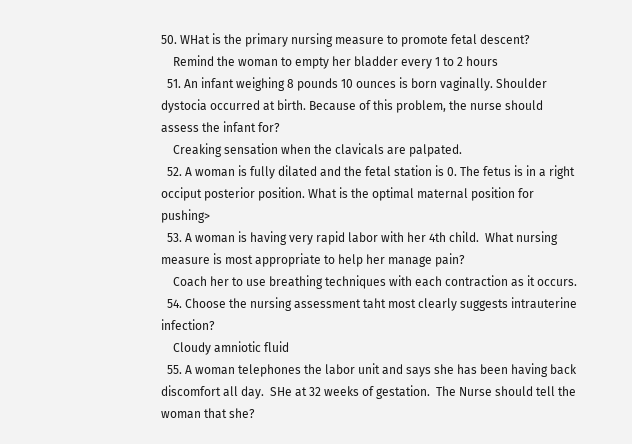50. WHat is the primary nursing measure to promote fetal descent?
    Remind the woman to empty her bladder every 1 to 2 hours
  51. An infant weighing 8 pounds 10 ounces is born vaginally. Shoulder dystocia occurred at birth. Because of this problem, the nurse should assess the infant for?
    Creaking sensation when the clavicals are palpated.
  52. A woman is fully dilated and the fetal station is 0. The fetus is in a right occiput posterior position. What is the optimal maternal position for pushing>
  53. A woman is having very rapid labor with her 4th child.  What nursing measure is most appropriate to help her manage pain?
    Coach her to use breathing techniques with each contraction as it occurs.
  54. Choose the nursing assessment taht most clearly suggests intrauterine infection?
    Cloudy amniotic fluid
  55. A woman telephones the labor unit and says she has been having back discomfort all day.  SHe at 32 weeks of gestation.  The Nurse should tell the woman that she?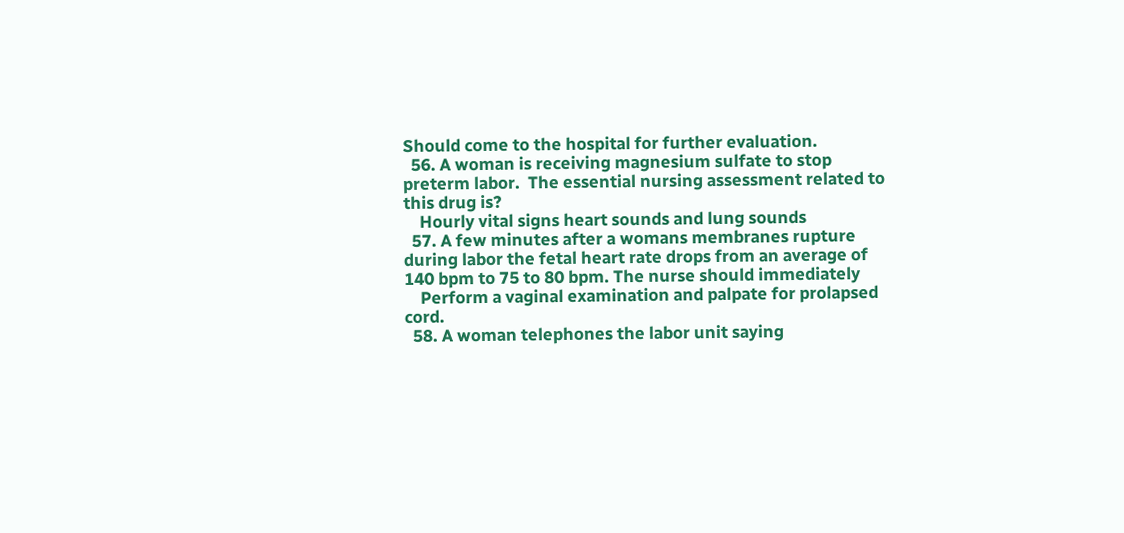Should come to the hospital for further evaluation.
  56. A woman is receiving magnesium sulfate to stop preterm labor.  The essential nursing assessment related to this drug is?
    Hourly vital signs heart sounds and lung sounds
  57. A few minutes after a womans membranes rupture during labor the fetal heart rate drops from an average of 140 bpm to 75 to 80 bpm. The nurse should immediately
    Perform a vaginal examination and palpate for prolapsed cord.
  58. A woman telephones the labor unit saying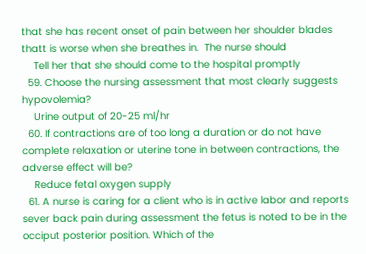that she has recent onset of pain between her shoulder blades thatt is worse when she breathes in.  The nurse should
    Tell her that she should come to the hospital promptly
  59. Choose the nursing assessment that most clearly suggests hypovolemia?
    Urine output of 20-25 ml/hr
  60. If contractions are of too long a duration or do not have complete relaxation or uterine tone in between contractions, the adverse effect will be?
    Reduce fetal oxygen supply
  61. A nurse is caring for a client who is in active labor and reports sever back pain during assessment the fetus is noted to be in the occiput posterior position. Which of the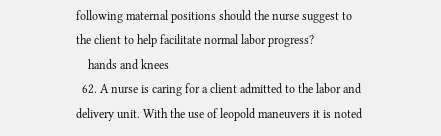following maternal positions should the nurse suggest to the client to help facilitate normal labor progress?
    hands and knees
  62. A nurse is caring for a client admitted to the labor and delivery unit. With the use of leopold maneuvers it is noted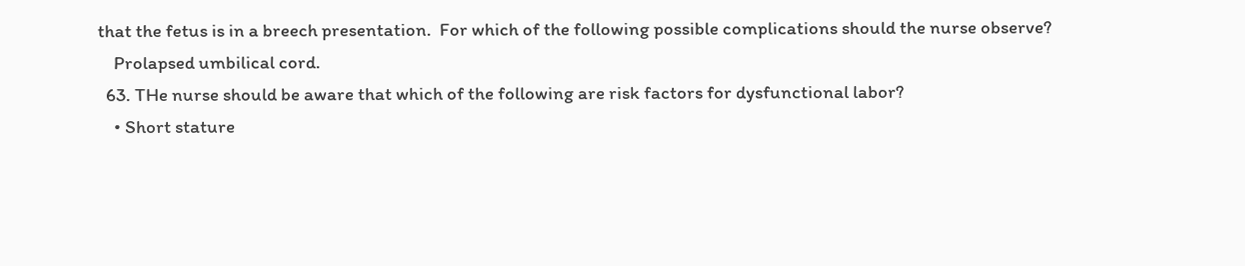that the fetus is in a breech presentation.  For which of the following possible complications should the nurse observe?
    Prolapsed umbilical cord.
  63. THe nurse should be aware that which of the following are risk factors for dysfunctional labor?
    • Short stature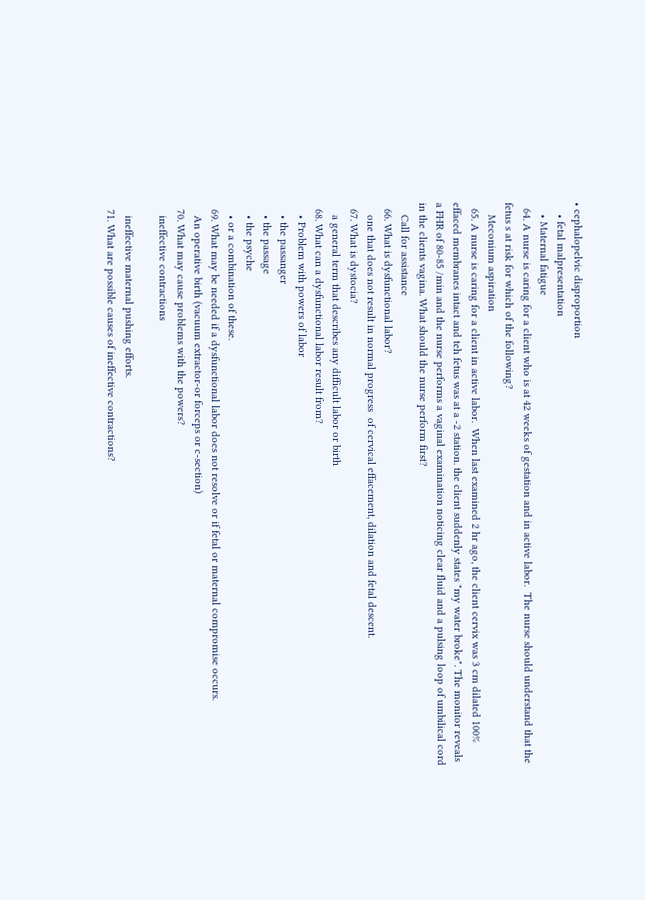• cephalopelvic disproportion
    • fetal malpresentation
    • Maternal fatigue
  64. A nurse is caring for a client who is at 42 weeks of gestation and in active labor.  The nurse should understand that the fetus s at risk for which of the following?
    Meconium aspiration
  65. A nurse is caring for a client in active labor.  When last examined 2 hr ago, the client cervix was 3 cm dilated 100% effaced membranes intact and teh fetus was at a -2 station. the client suddenly states "my water broke". The monitor reveals a FHR of 80-85 /min and the nurse performs a vaginal examination noticing clear fluid and a pulsing loop of umbilical cord in the clients vagina. What should the nurse perform first?
    Call for assistance
  66. What is dysfunctional labor?
    one that does not result in normal progress  of cervical effacement, dilation and fetal descent.
  67. What is dystocia?
    a general term that describes any difficult labor or birth
  68. What can a dysfunctional labor result from?
    • Problem with powers of labor
    • the passanger
    • the passage
    • the psyche
    • or a combination of these.
  69. What may be needed if a dysfunctional labor does not resolve or if fetal or maternal compromise occurs.
    An operative birth (vacuum extractor-or forceps or c-section)
  70. What may cause problems with the powers?
    ineffective contractions

    ineffective maternal pushing efforts.
  71. What are possible causes of ineffective contractions?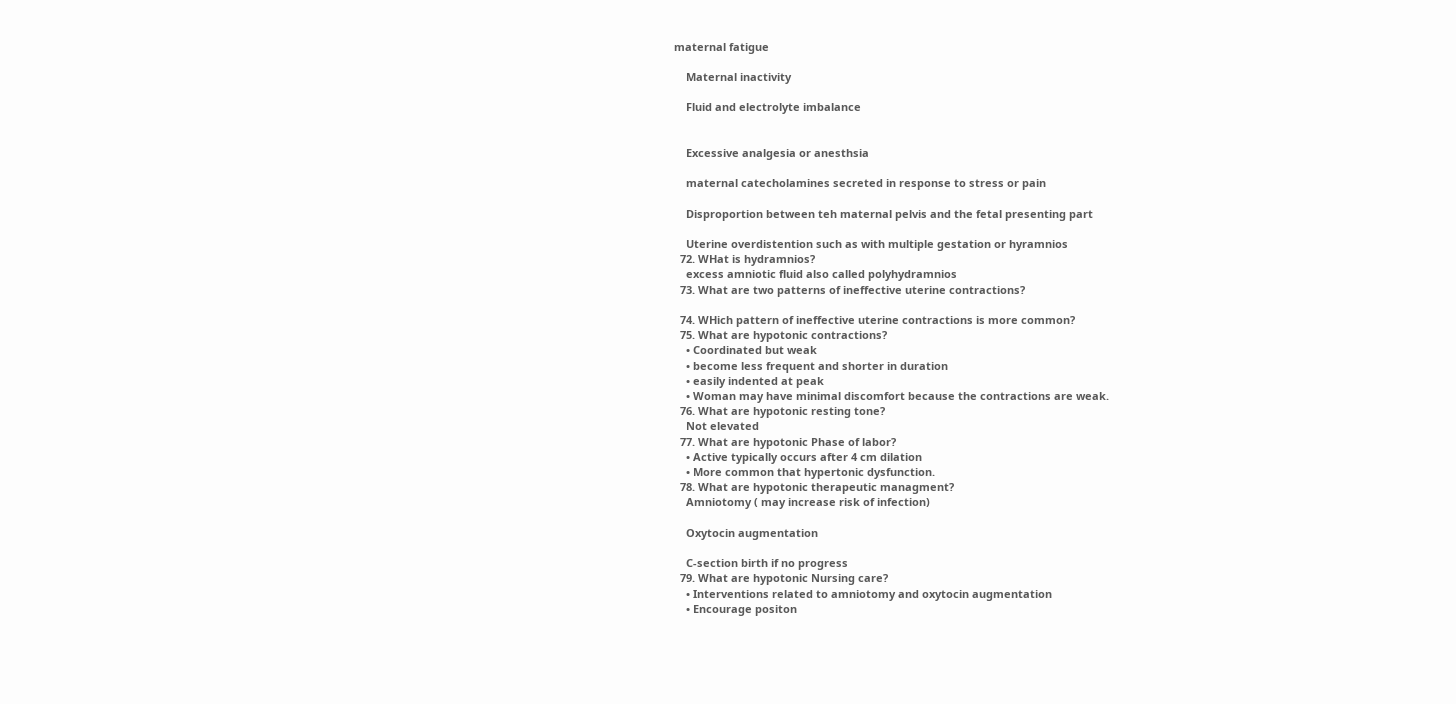maternal fatigue

    Maternal inactivity

    Fluid and electrolyte imbalance


    Excessive analgesia or anesthsia

    maternal catecholamines secreted in response to stress or pain

    Disproportion between teh maternal pelvis and the fetal presenting part

    Uterine overdistention such as with multiple gestation or hyramnios
  72. WHat is hydramnios?
    excess amniotic fluid also called polyhydramnios
  73. What are two patterns of ineffective uterine contractions?

  74. WHich pattern of ineffective uterine contractions is more common?
  75. What are hypotonic contractions?
    • Coordinated but weak
    • become less frequent and shorter in duration
    • easily indented at peak
    • Woman may have minimal discomfort because the contractions are weak.
  76. What are hypotonic resting tone?
    Not elevated
  77. What are hypotonic Phase of labor?
    • Active typically occurs after 4 cm dilation
    • More common that hypertonic dysfunction.
  78. What are hypotonic therapeutic managment?
    Amniotomy ( may increase risk of infection)

    Oxytocin augmentation

    C-section birth if no progress
  79. What are hypotonic Nursing care?
    • Interventions related to amniotomy and oxytocin augmentation
    • Encourage positon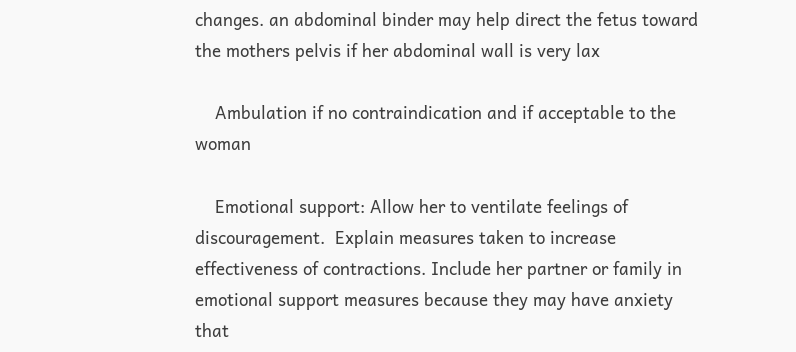changes. an abdominal binder may help direct the fetus toward the mothers pelvis if her abdominal wall is very lax

    Ambulation if no contraindication and if acceptable to the woman

    Emotional support: Allow her to ventilate feelings of discouragement.  Explain measures taken to increase effectiveness of contractions. Include her partner or family in emotional support measures because they may have anxiety that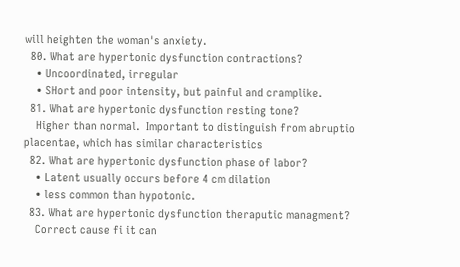will heighten the woman's anxiety.
  80. What are hypertonic dysfunction contractions?
    • Uncoordinated, irregular
    • SHort and poor intensity, but painful and cramplike.
  81. What are hypertonic dysfunction resting tone?
    Higher than normal.  Important to distinguish from abruptio placentae, which has similar characteristics
  82. What are hypertonic dysfunction phase of labor?
    • Latent usually occurs before 4 cm dilation
    • less common than hypotonic.
  83. What are hypertonic dysfunction theraputic managment?
    Correct cause fi it can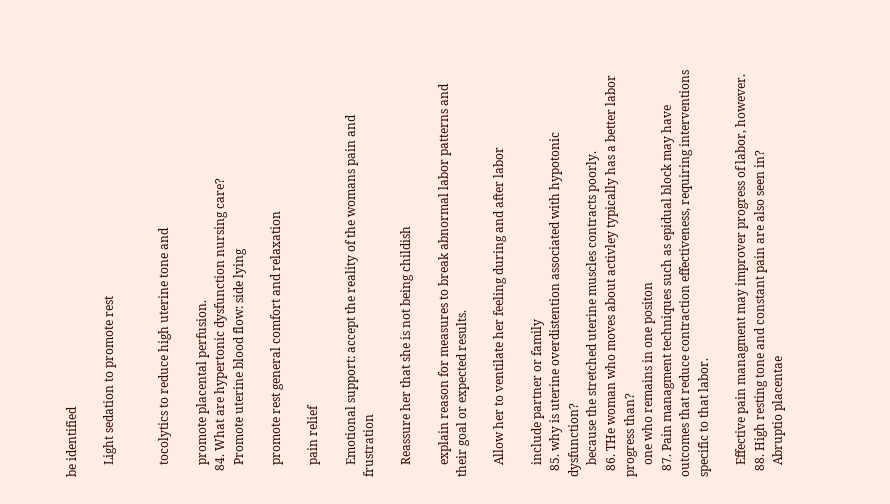be identified

    Light sedation to promote rest


    tocolytics to reduce high uterine tone and

    promote placental perfusion.
  84. What are hypertonic dysfunction nursing care?
    Promote uterine blood flow: side lying

    promote rest general comfort and relaxation

    pain relief

    Emotional support: accept the reality of the womans pain and frustration

    Reassure her that she is not being childish

    explain reason for measures to break abnormal labor patterns and their goal or expected results.

    Allow her to ventilate her feeling during and after labor

    include partner or family
  85. why is uterine overdistention associated with hypotonic dysfunction?
    because the stretched uterine muscles contracts poorly.
  86. THe woman who moves about activley typically has a better labor progress than?
    one who remains in one positon
  87. Pain managment techniques such as epidual block may have outcomes that reduce contraction effectiveness, requiring interventions specific to that labor.

    Effective pain managment may improver progress of labor, however.
  88. High resting tone and constant pain are also seen in?
    Abruptio placentae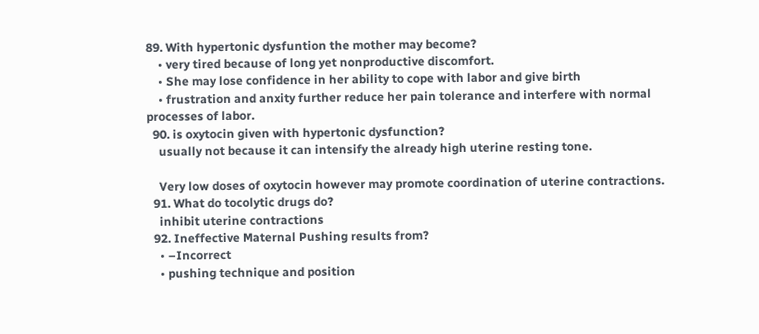89. With hypertonic dysfuntion the mother may become?
    • very tired because of long yet nonproductive discomfort.
    • She may lose confidence in her ability to cope with labor and give birth
    • frustration and anxity further reduce her pain tolerance and interfere with normal processes of labor.
  90. is oxytocin given with hypertonic dysfunction?
    usually not because it can intensify the already high uterine resting tone.

    Very low doses of oxytocin however may promote coordination of uterine contractions.
  91. What do tocolytic drugs do?
    inhibit uterine contractions
  92. Ineffective Maternal Pushing results from?
    • –Incorrect
    • pushing technique and position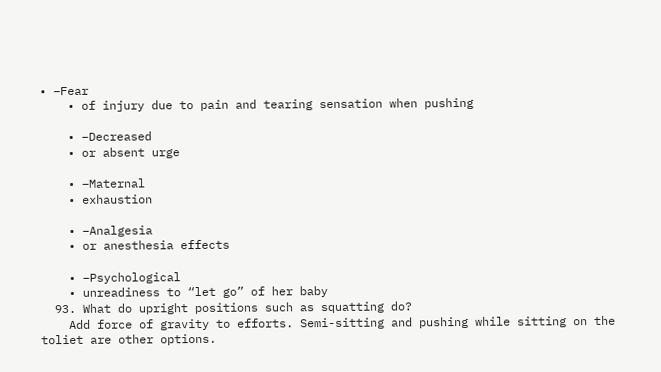• –Fear
    • of injury due to pain and tearing sensation when pushing

    • –Decreased
    • or absent urge

    • –Maternal
    • exhaustion

    • –Analgesia
    • or anesthesia effects

    • –Psychological
    • unreadiness to “let go” of her baby
  93. What do upright positions such as squatting do?
    Add force of gravity to efforts. Semi-sitting and pushing while sitting on the toliet are other options.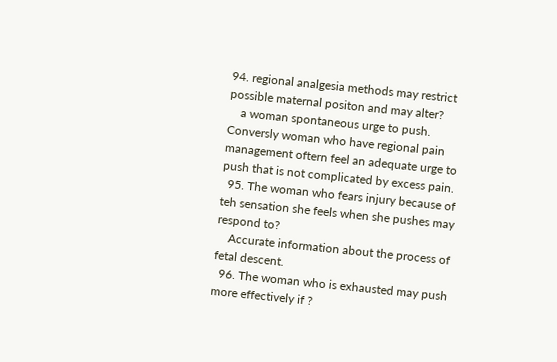94. regional analgesia methods may restrict possible maternal positon and may alter?
    a woman spontaneous urge to push.  Conversly woman who have regional pain management oftern feel an adequate urge to push that is not complicated by excess pain.
  95. The woman who fears injury because of teh sensation she feels when she pushes may respond to?
    Accurate information about the process of fetal descent.
  96. The woman who is exhausted may push more effectively if ?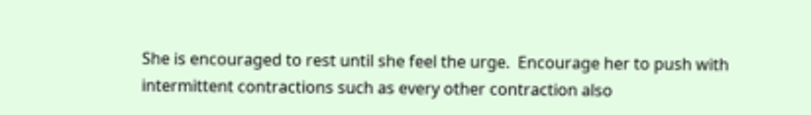She is encouraged to rest until she feel the urge.  Encourage her to push with intermittent contractions such as every other contraction also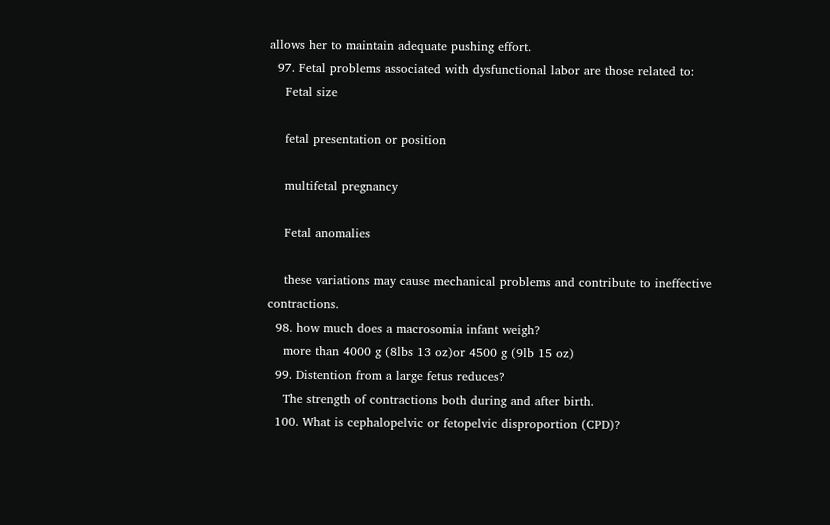allows her to maintain adequate pushing effort.
  97. Fetal problems associated with dysfunctional labor are those related to:
    Fetal size

    fetal presentation or position

    multifetal pregnancy

    Fetal anomalies

    these variations may cause mechanical problems and contribute to ineffective contractions.
  98. how much does a macrosomia infant weigh?
    more than 4000 g (8lbs 13 oz)or 4500 g (9lb 15 oz)
  99. Distention from a large fetus reduces?
    The strength of contractions both during and after birth.
  100. What is cephalopelvic or fetopelvic disproportion (CPD)?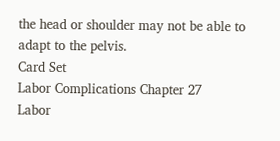the head or shoulder may not be able to adapt to the pelvis.
Card Set
Labor Complications Chapter 27
Labor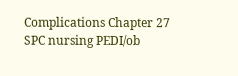Complications Chapter 27 SPC nursing PEDI/ob